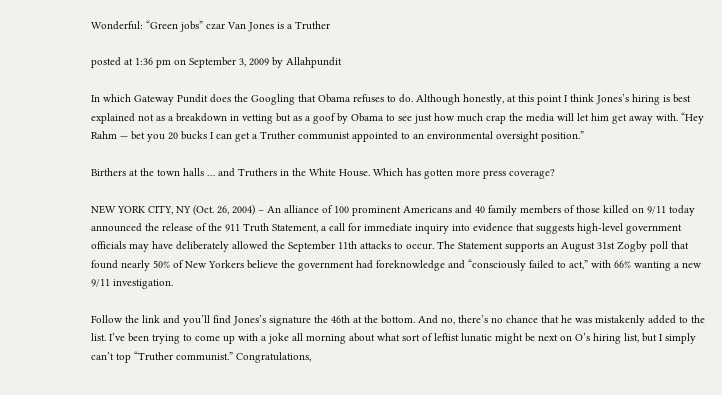Wonderful: “Green jobs” czar Van Jones is a Truther

posted at 1:36 pm on September 3, 2009 by Allahpundit

In which Gateway Pundit does the Googling that Obama refuses to do. Although honestly, at this point I think Jones’s hiring is best explained not as a breakdown in vetting but as a goof by Obama to see just how much crap the media will let him get away with. “Hey Rahm — bet you 20 bucks I can get a Truther communist appointed to an environmental oversight position.”

Birthers at the town halls … and Truthers in the White House. Which has gotten more press coverage?

NEW YORK CITY, NY (Oct. 26, 2004) – An alliance of 100 prominent Americans and 40 family members of those killed on 9/11 today announced the release of the 911 Truth Statement, a call for immediate inquiry into evidence that suggests high-level government officials may have deliberately allowed the September 11th attacks to occur. The Statement supports an August 31st Zogby poll that found nearly 50% of New Yorkers believe the government had foreknowledge and “consciously failed to act,” with 66% wanting a new 9/11 investigation.

Follow the link and you’ll find Jones’s signature the 46th at the bottom. And no, there’s no chance that he was mistakenly added to the list. I’ve been trying to come up with a joke all morning about what sort of leftist lunatic might be next on O’s hiring list, but I simply can’t top “Truther communist.” Congratulations,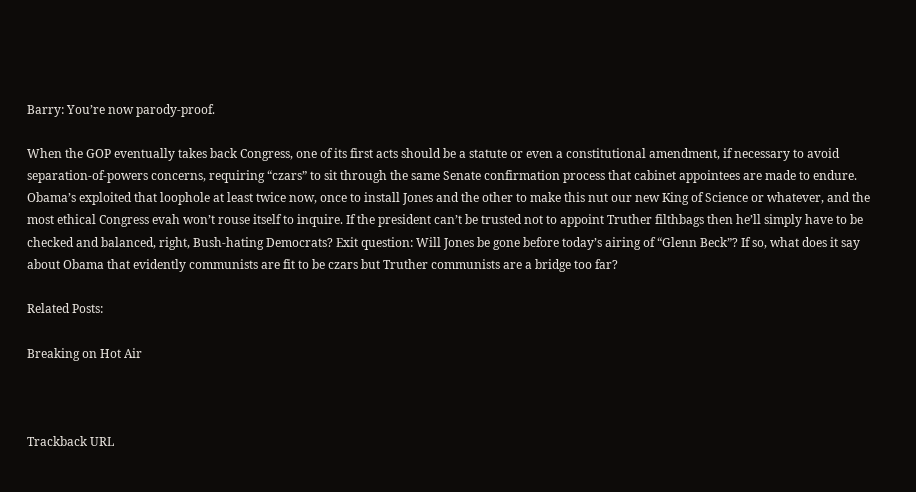Barry: You’re now parody-proof.

When the GOP eventually takes back Congress, one of its first acts should be a statute or even a constitutional amendment, if necessary to avoid separation-of-powers concerns, requiring “czars” to sit through the same Senate confirmation process that cabinet appointees are made to endure. Obama’s exploited that loophole at least twice now, once to install Jones and the other to make this nut our new King of Science or whatever, and the most ethical Congress evah won’t rouse itself to inquire. If the president can’t be trusted not to appoint Truther filthbags then he’ll simply have to be checked and balanced, right, Bush-hating Democrats? Exit question: Will Jones be gone before today’s airing of “Glenn Beck”? If so, what does it say about Obama that evidently communists are fit to be czars but Truther communists are a bridge too far?

Related Posts:

Breaking on Hot Air



Trackback URL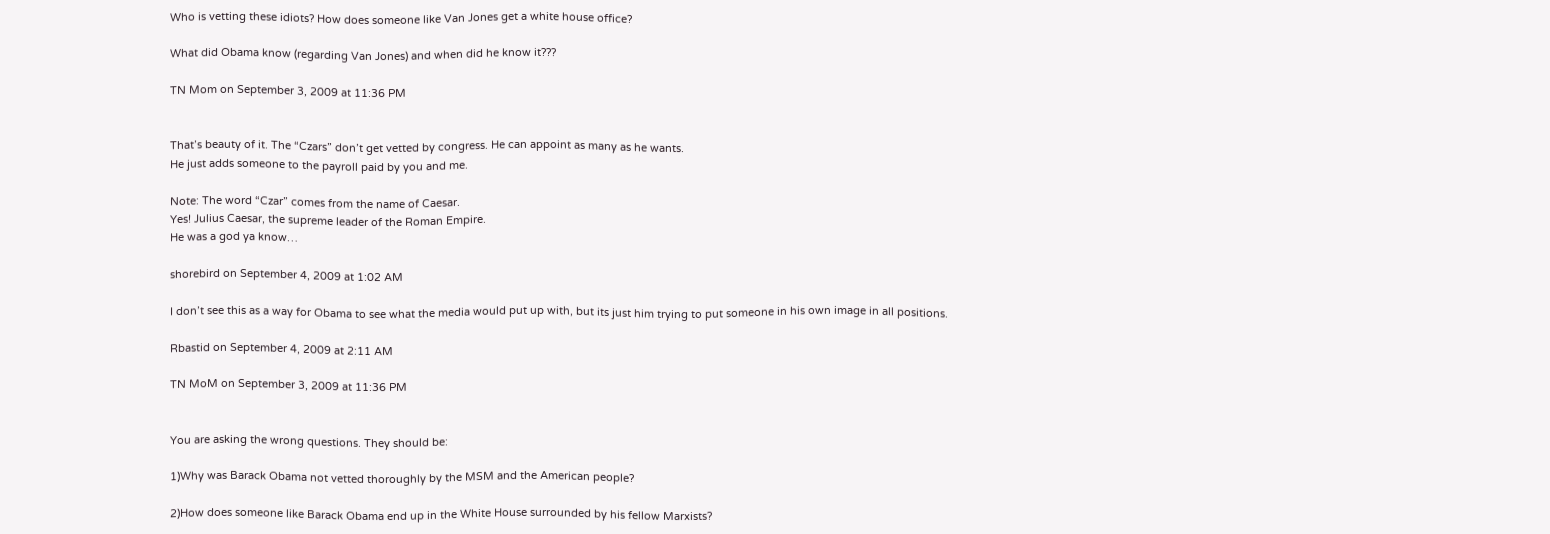Who is vetting these idiots? How does someone like Van Jones get a white house office?

What did Obama know (regarding Van Jones) and when did he know it???

TN Mom on September 3, 2009 at 11:36 PM


That’s beauty of it. The “Czars” don’t get vetted by congress. He can appoint as many as he wants.
He just adds someone to the payroll paid by you and me.

Note: The word “Czar” comes from the name of Caesar.
Yes! Julius Caesar, the supreme leader of the Roman Empire.
He was a god ya know…

shorebird on September 4, 2009 at 1:02 AM

I don’t see this as a way for Obama to see what the media would put up with, but its just him trying to put someone in his own image in all positions.

Rbastid on September 4, 2009 at 2:11 AM

TN MoM on September 3, 2009 at 11:36 PM


You are asking the wrong questions. They should be:

1)Why was Barack Obama not vetted thoroughly by the MSM and the American people?

2)How does someone like Barack Obama end up in the White House surrounded by his fellow Marxists?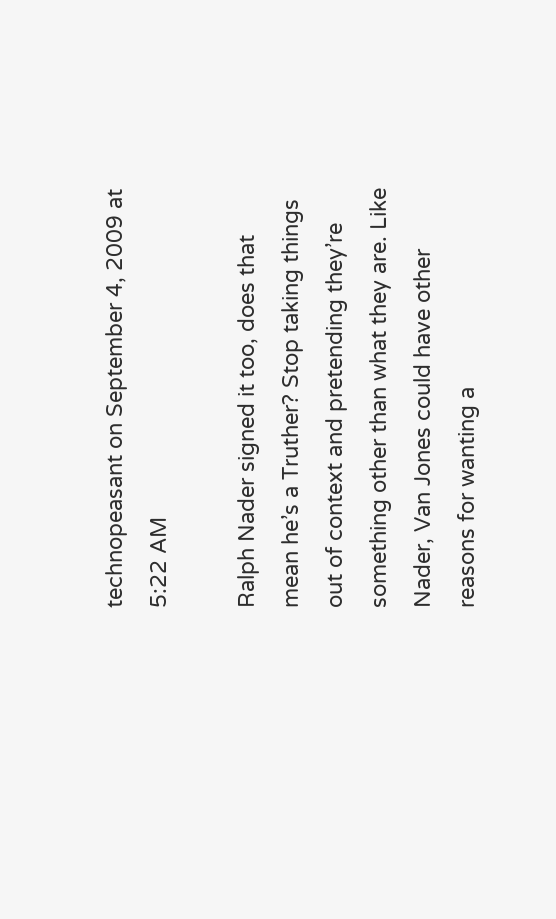technopeasant on September 4, 2009 at 5:22 AM

Ralph Nader signed it too, does that mean he’s a Truther? Stop taking things out of context and pretending they’re something other than what they are. Like Nader, Van Jones could have other reasons for wanting a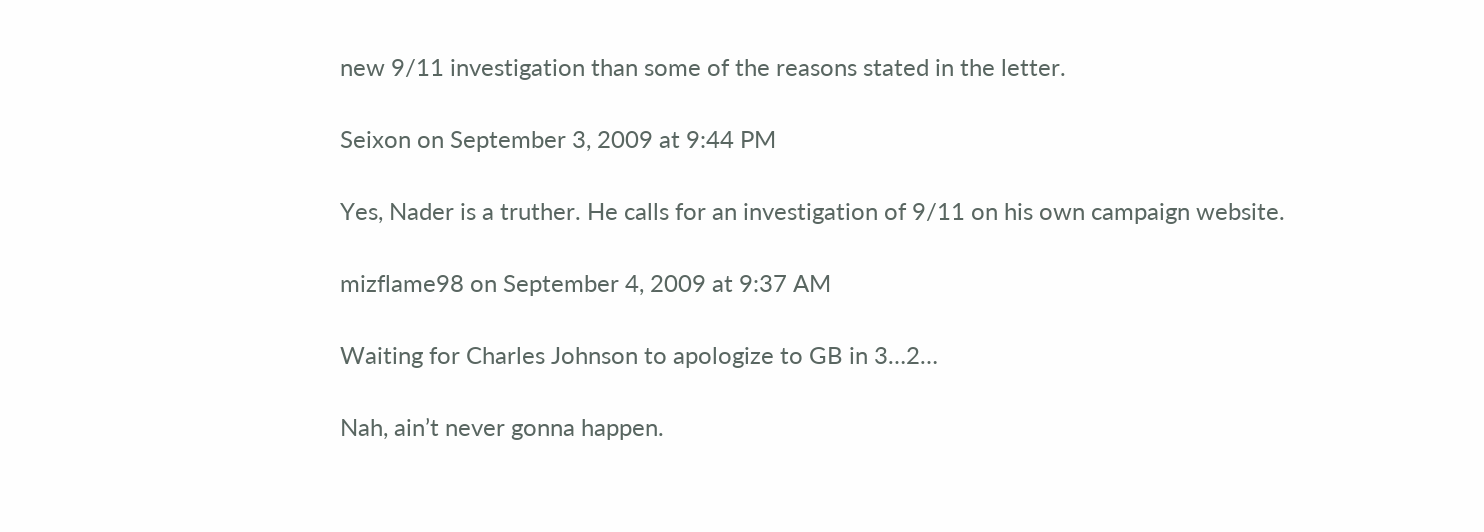new 9/11 investigation than some of the reasons stated in the letter.

Seixon on September 3, 2009 at 9:44 PM

Yes, Nader is a truther. He calls for an investigation of 9/11 on his own campaign website.

mizflame98 on September 4, 2009 at 9:37 AM

Waiting for Charles Johnson to apologize to GB in 3…2…

Nah, ain’t never gonna happen.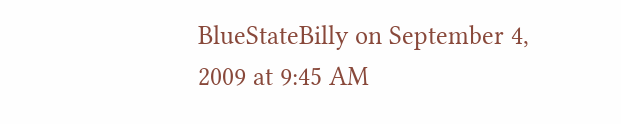BlueStateBilly on September 4, 2009 at 9:45 AM